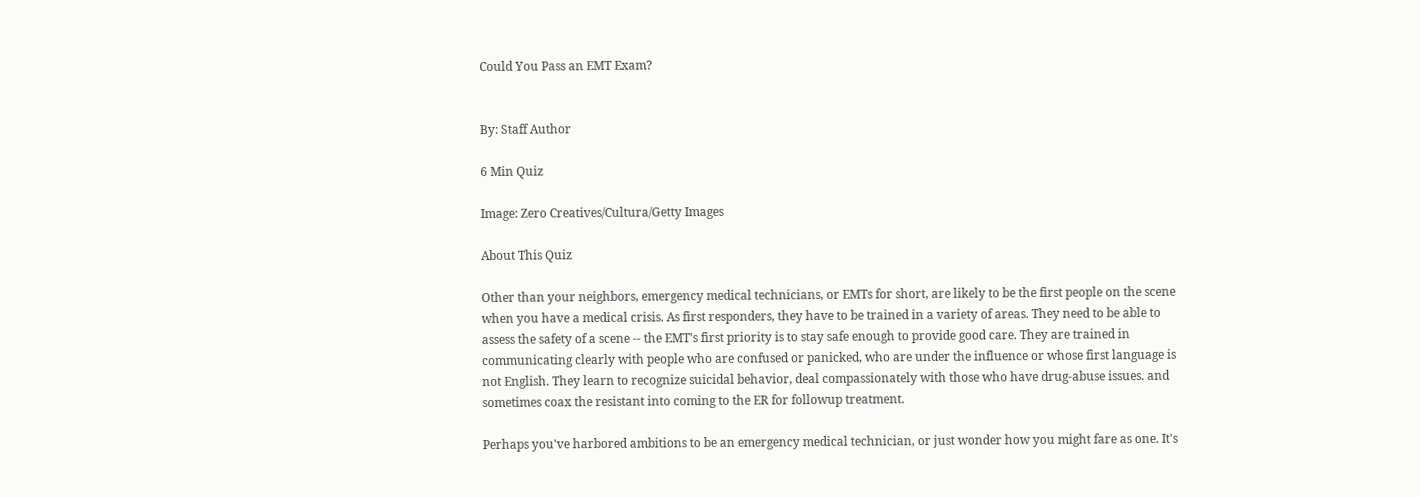Could You Pass an EMT Exam?


By: Staff Author

6 Min Quiz

Image: Zero Creatives/Cultura/Getty Images

About This Quiz

Other than your neighbors, emergency medical technicians, or EMTs for short, are likely to be the first people on the scene when you have a medical crisis. As first responders, they have to be trained in a variety of areas. They need to be able to assess the safety of a scene -- the EMT's first priority is to stay safe enough to provide good care. They are trained in communicating clearly with people who are confused or panicked, who are under the influence or whose first language is not English. They learn to recognize suicidal behavior, deal compassionately with those who have drug-abuse issues. and sometimes coax the resistant into coming to the ER for followup treatment.

Perhaps you've harbored ambitions to be an emergency medical technician, or just wonder how you might fare as one. It's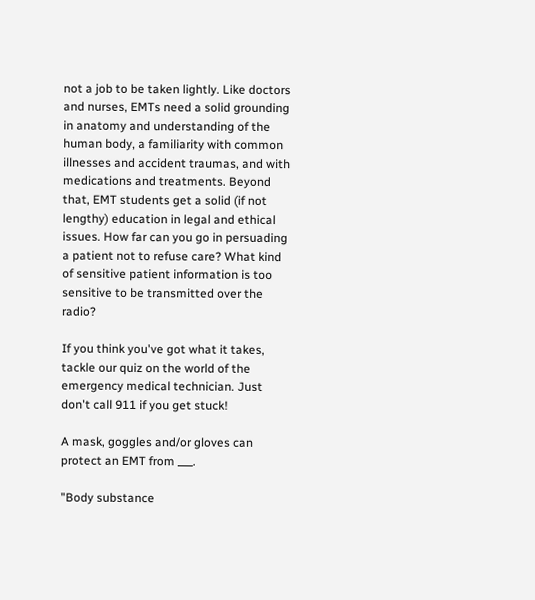not a job to be taken lightly. Like doctors and nurses, EMTs need a solid grounding in anatomy and understanding of the human body, a familiarity with common illnesses and accident traumas, and with medications and treatments. Beyond that, EMT students get a solid (if not lengthy) education in legal and ethical issues. How far can you go in persuading a patient not to refuse care? What kind of sensitive patient information is too sensitive to be transmitted over the radio?

If you think you've got what it takes, tackle our quiz on the world of the emergency medical technician. Just don't call 911 if you get stuck!

A mask, goggles and/or gloves can protect an EMT from ___.

"Body substance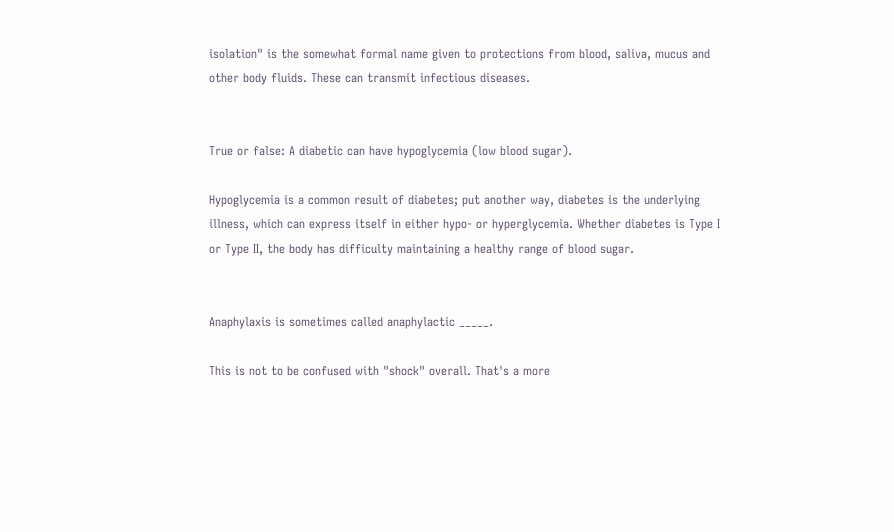isolation" is the somewhat formal name given to protections from blood, saliva, mucus and other body fluids. These can transmit infectious diseases.


True or false: A diabetic can have hypoglycemia (low blood sugar).

Hypoglycemia is a common result of diabetes; put another way, diabetes is the underlying illness, which can express itself in either hypo- or hyperglycemia. Whether diabetes is Type I or Type II, the body has difficulty maintaining a healthy range of blood sugar.


Anaphylaxis is sometimes called anaphylactic _____.

This is not to be confused with "shock" overall. That's a more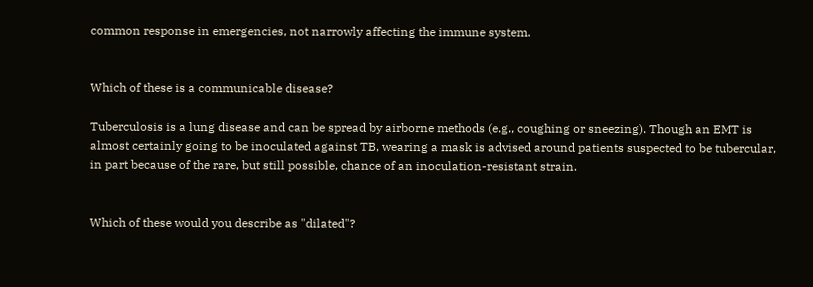common response in emergencies, not narrowly affecting the immune system.


Which of these is a communicable disease?

Tuberculosis is a lung disease and can be spread by airborne methods (e.g., coughing or sneezing). Though an EMT is almost certainly going to be inoculated against TB, wearing a mask is advised around patients suspected to be tubercular, in part because of the rare, but still possible, chance of an inoculation-resistant strain.


Which of these would you describe as "dilated"?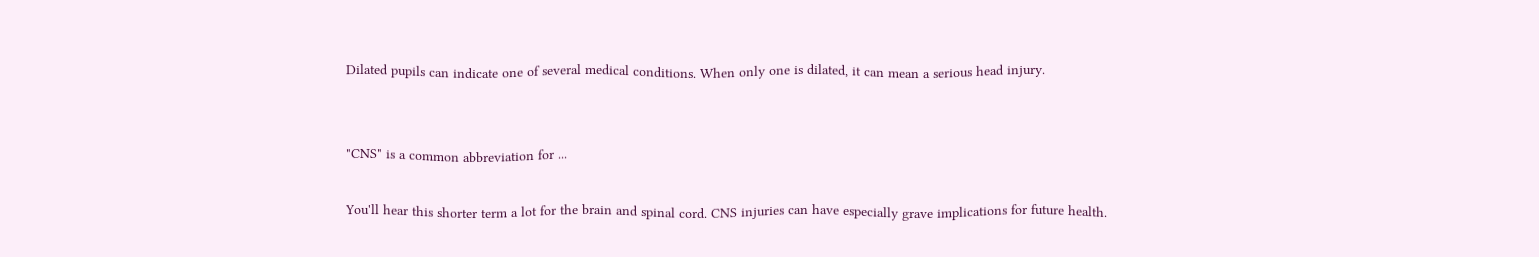Dilated pupils can indicate one of several medical conditions. When only one is dilated, it can mean a serious head injury.


"CNS" is a common abbreviation for ...

You'll hear this shorter term a lot for the brain and spinal cord. CNS injuries can have especially grave implications for future health.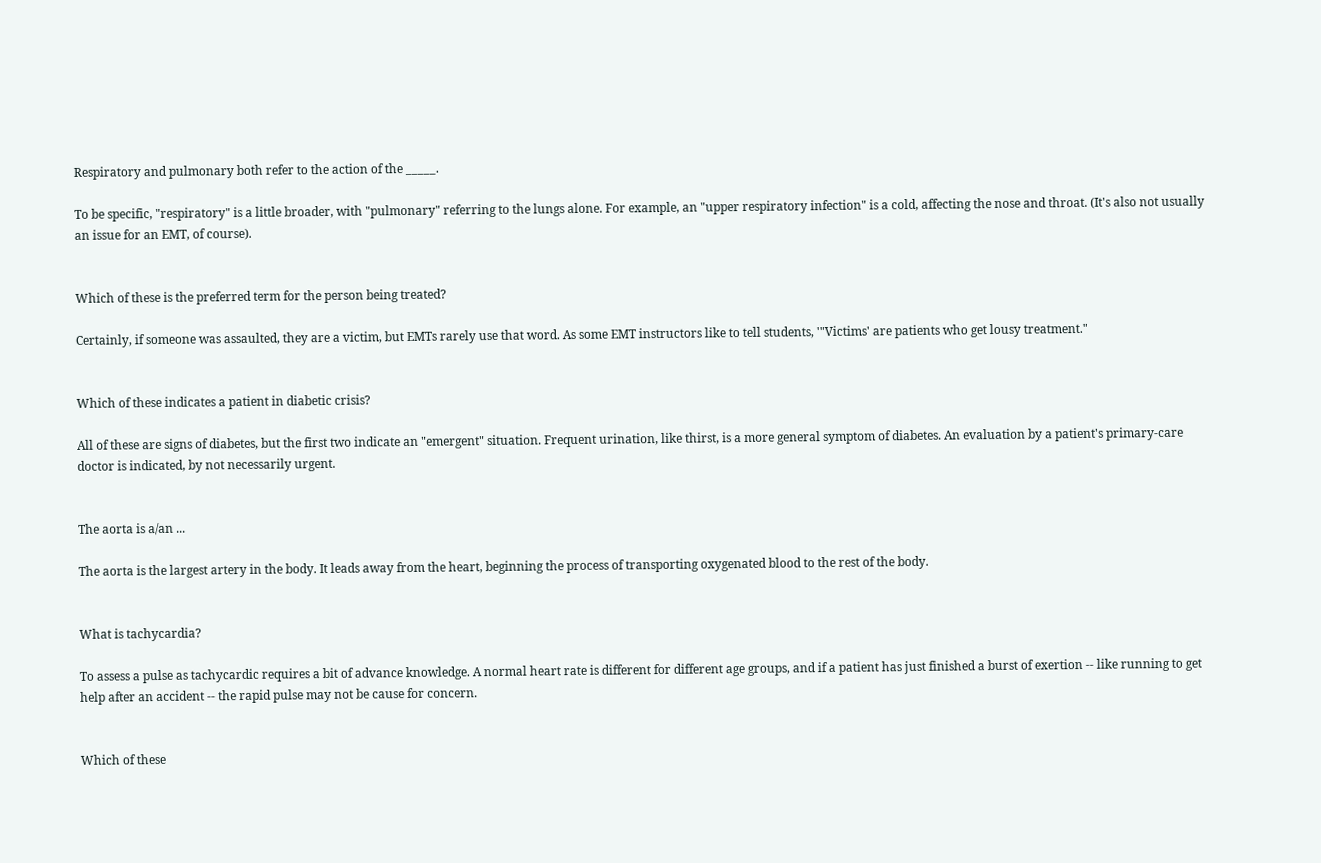Respiratory and pulmonary both refer to the action of the _____.

To be specific, "respiratory" is a little broader, with "pulmonary" referring to the lungs alone. For example, an "upper respiratory infection" is a cold, affecting the nose and throat. (It's also not usually an issue for an EMT, of course).


Which of these is the preferred term for the person being treated?

Certainly, if someone was assaulted, they are a victim, but EMTs rarely use that word. As some EMT instructors like to tell students, '"Victims' are patients who get lousy treatment."


Which of these indicates a patient in diabetic crisis?

All of these are signs of diabetes, but the first two indicate an "emergent" situation. Frequent urination, like thirst, is a more general symptom of diabetes. An evaluation by a patient's primary-care doctor is indicated, by not necessarily urgent.


The aorta is a/an ...

The aorta is the largest artery in the body. It leads away from the heart, beginning the process of transporting oxygenated blood to the rest of the body.


What is tachycardia?

To assess a pulse as tachycardic requires a bit of advance knowledge. A normal heart rate is different for different age groups, and if a patient has just finished a burst of exertion -- like running to get help after an accident -- the rapid pulse may not be cause for concern.


Which of these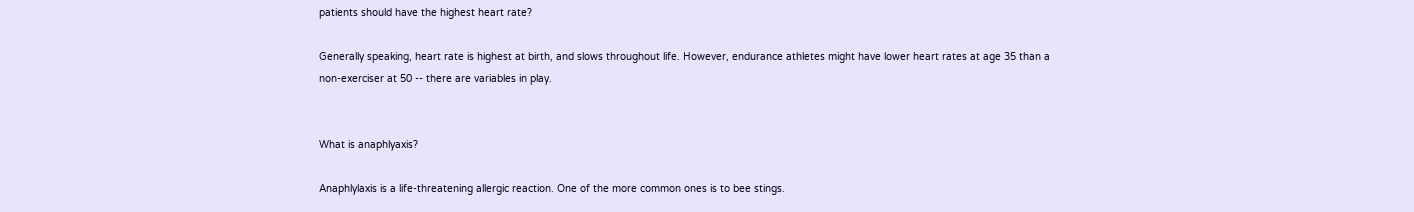patients should have the highest heart rate?

Generally speaking, heart rate is highest at birth, and slows throughout life. However, endurance athletes might have lower heart rates at age 35 than a non-exerciser at 50 -- there are variables in play.


What is anaphlyaxis?

Anaphlylaxis is a life-threatening allergic reaction. One of the more common ones is to bee stings.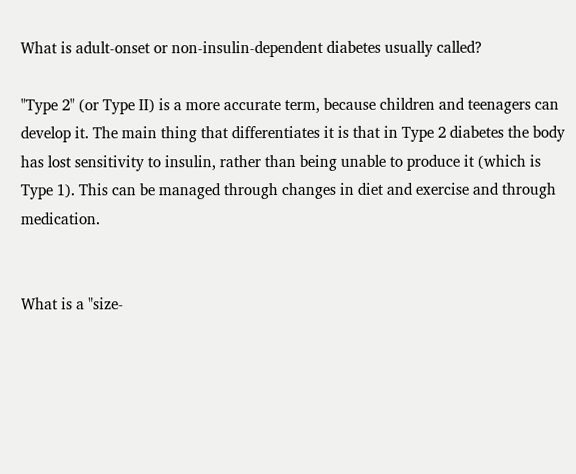What is adult-onset or non-insulin-dependent diabetes usually called?

"Type 2" (or Type II) is a more accurate term, because children and teenagers can develop it. The main thing that differentiates it is that in Type 2 diabetes the body has lost sensitivity to insulin, rather than being unable to produce it (which is Type 1). This can be managed through changes in diet and exercise and through medication.


What is a "size-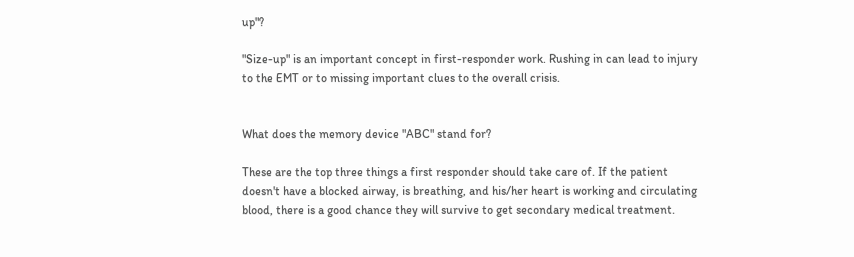up"?

"Size-up" is an important concept in first-responder work. Rushing in can lead to injury to the EMT or to missing important clues to the overall crisis.


What does the memory device "ABC" stand for?

These are the top three things a first responder should take care of. If the patient doesn't have a blocked airway, is breathing, and his/her heart is working and circulating blood, there is a good chance they will survive to get secondary medical treatment.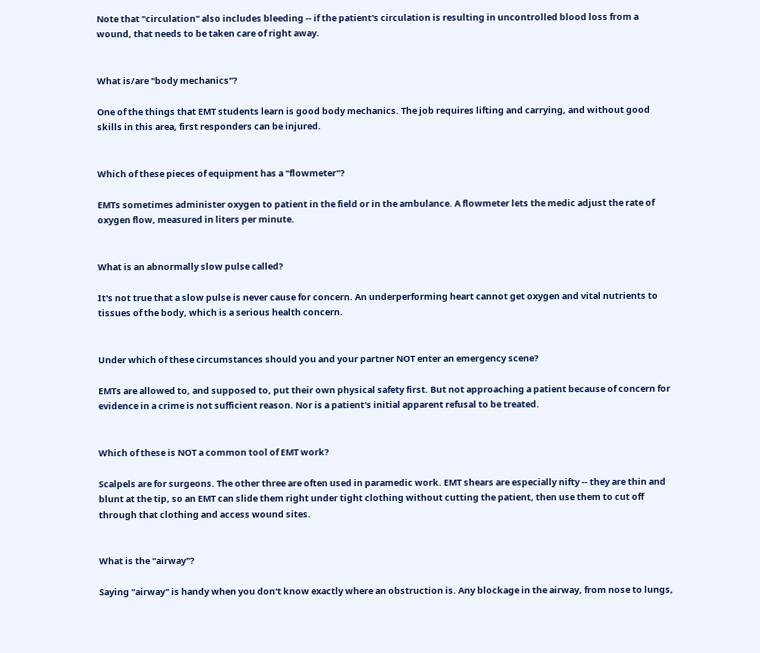Note that "circulation" also includes bleeding -- if the patient's circulation is resulting in uncontrolled blood loss from a wound, that needs to be taken care of right away.


What is/are "body mechanics"?

One of the things that EMT students learn is good body mechanics. The job requires lifting and carrying, and without good skills in this area, first responders can be injured.


Which of these pieces of equipment has a "flowmeter"?

EMTs sometimes administer oxygen to patient in the field or in the ambulance. A flowmeter lets the medic adjust the rate of oxygen flow, measured in liters per minute.


What is an abnormally slow pulse called?

It's not true that a slow pulse is never cause for concern. An underperforming heart cannot get oxygen and vital nutrients to tissues of the body, which is a serious health concern.


Under which of these circumstances should you and your partner NOT enter an emergency scene?

EMTs are allowed to, and supposed to, put their own physical safety first. But not approaching a patient because of concern for evidence in a crime is not sufficient reason. Nor is a patient's initial apparent refusal to be treated.


Which of these is NOT a common tool of EMT work?

Scalpels are for surgeons. The other three are often used in paramedic work. EMT shears are especially nifty -- they are thin and blunt at the tip, so an EMT can slide them right under tight clothing without cutting the patient, then use them to cut off through that clothing and access wound sites.


What is the "airway"?

Saying "airway" is handy when you don't know exactly where an obstruction is. Any blockage in the airway, from nose to lungs,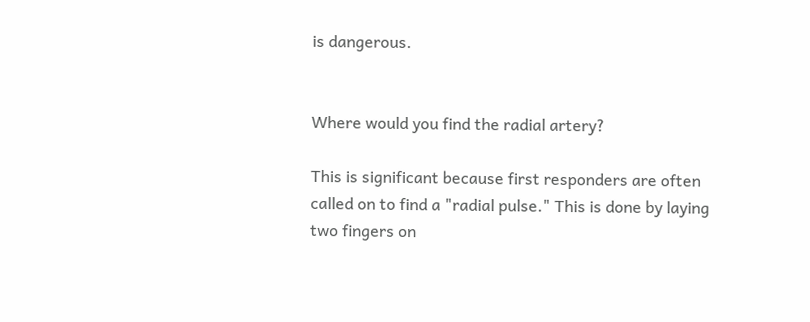is dangerous.


Where would you find the radial artery?

This is significant because first responders are often called on to find a "radial pulse." This is done by laying two fingers on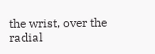the wrist, over the radial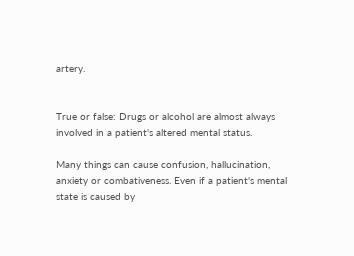artery.


True or false: Drugs or alcohol are almost always involved in a patient's altered mental status.

Many things can cause confusion, hallucination, anxiety or combativeness. Even if a patient's mental state is caused by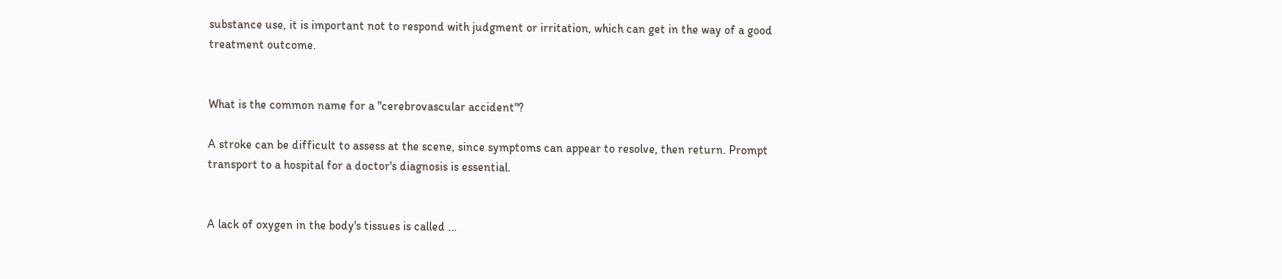substance use, it is important not to respond with judgment or irritation, which can get in the way of a good treatment outcome.


What is the common name for a "cerebrovascular accident"?

A stroke can be difficult to assess at the scene, since symptoms can appear to resolve, then return. Prompt transport to a hospital for a doctor's diagnosis is essential.


A lack of oxygen in the body's tissues is called ...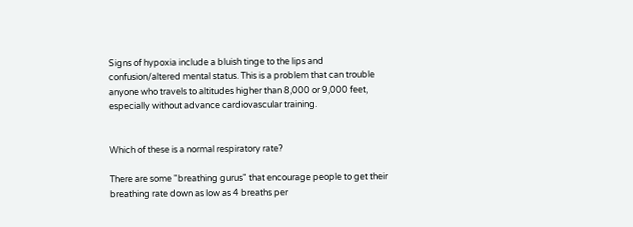Signs of hypoxia include a bluish tinge to the lips and confusion/altered mental status. This is a problem that can trouble anyone who travels to altitudes higher than 8,000 or 9,000 feet, especially without advance cardiovascular training.


Which of these is a normal respiratory rate?

There are some "breathing gurus" that encourage people to get their breathing rate down as low as 4 breaths per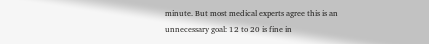minute. But most medical experts agree this is an unnecessary goal: 12 to 20 is fine in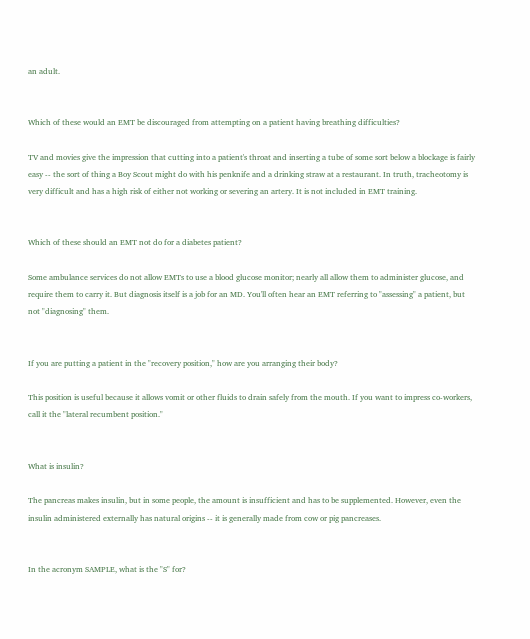an adult.


Which of these would an EMT be discouraged from attempting on a patient having breathing difficulties?

TV and movies give the impression that cutting into a patient's throat and inserting a tube of some sort below a blockage is fairly easy -- the sort of thing a Boy Scout might do with his penknife and a drinking straw at a restaurant. In truth, tracheotomy is very difficult and has a high risk of either not working or severing an artery. It is not included in EMT training.


Which of these should an EMT not do for a diabetes patient?

Some ambulance services do not allow EMTs to use a blood glucose monitor; nearly all allow them to administer glucose, and require them to carry it. But diagnosis itself is a job for an MD. You'll often hear an EMT referring to "assessing" a patient, but not "diagnosing" them.


If you are putting a patient in the "recovery position," how are you arranging their body?

This position is useful because it allows vomit or other fluids to drain safely from the mouth. If you want to impress co-workers, call it the "lateral recumbent position."


What is insulin?

The pancreas makes insulin, but in some people, the amount is insufficient and has to be supplemented. However, even the insulin administered externally has natural origins -- it is generally made from cow or pig pancreases.


In the acronym SAMPLE, what is the "S" for?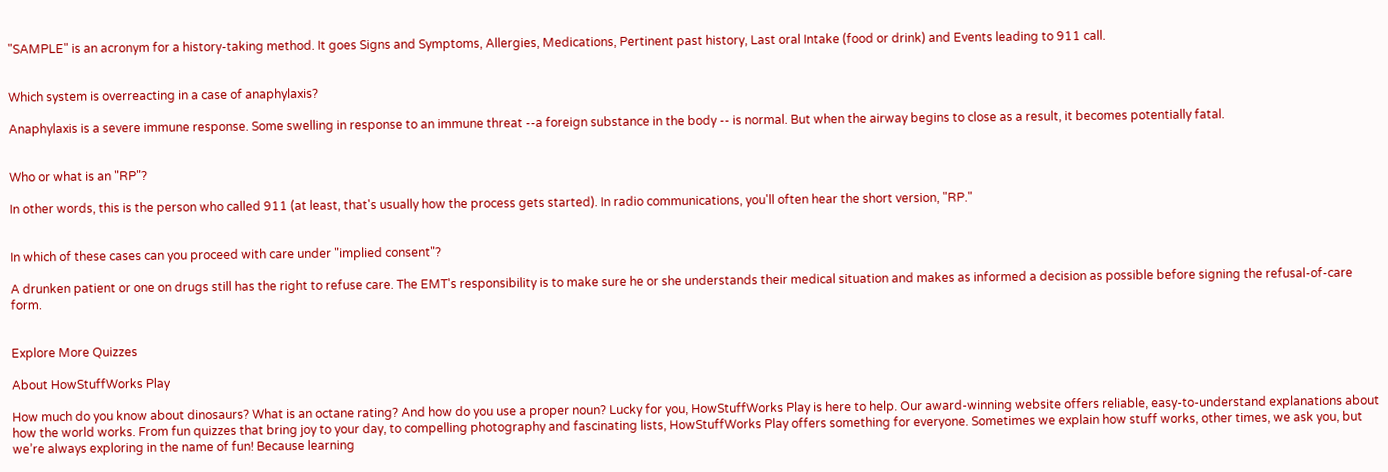"SAMPLE" is an acronym for a history-taking method. It goes Signs and Symptoms, Allergies, Medications, Pertinent past history, Last oral Intake (food or drink) and Events leading to 911 call.


Which system is overreacting in a case of anaphylaxis?

Anaphylaxis is a severe immune response. Some swelling in response to an immune threat --a foreign substance in the body -- is normal. But when the airway begins to close as a result, it becomes potentially fatal.


Who or what is an "RP"?

In other words, this is the person who called 911 (at least, that's usually how the process gets started). In radio communications, you'll often hear the short version, "RP."


In which of these cases can you proceed with care under "implied consent"?

A drunken patient or one on drugs still has the right to refuse care. The EMT's responsibility is to make sure he or she understands their medical situation and makes as informed a decision as possible before signing the refusal-of-care form.


Explore More Quizzes

About HowStuffWorks Play

How much do you know about dinosaurs? What is an octane rating? And how do you use a proper noun? Lucky for you, HowStuffWorks Play is here to help. Our award-winning website offers reliable, easy-to-understand explanations about how the world works. From fun quizzes that bring joy to your day, to compelling photography and fascinating lists, HowStuffWorks Play offers something for everyone. Sometimes we explain how stuff works, other times, we ask you, but we’re always exploring in the name of fun! Because learning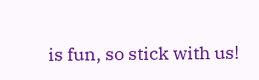is fun, so stick with us!